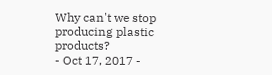Why can't we stop producing plastic products?
- Oct 17, 2017 -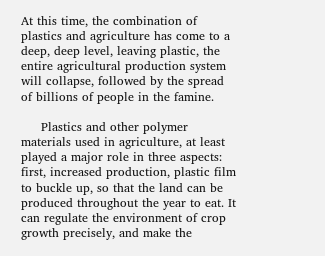At this time, the combination of plastics and agriculture has come to a deep, deep level, leaving plastic, the entire agricultural production system will collapse, followed by the spread of billions of people in the famine.

     Plastics and other polymer materials used in agriculture, at least played a major role in three aspects: first, increased production, plastic film to buckle up, so that the land can be produced throughout the year to eat. It can regulate the environment of crop growth precisely, and make the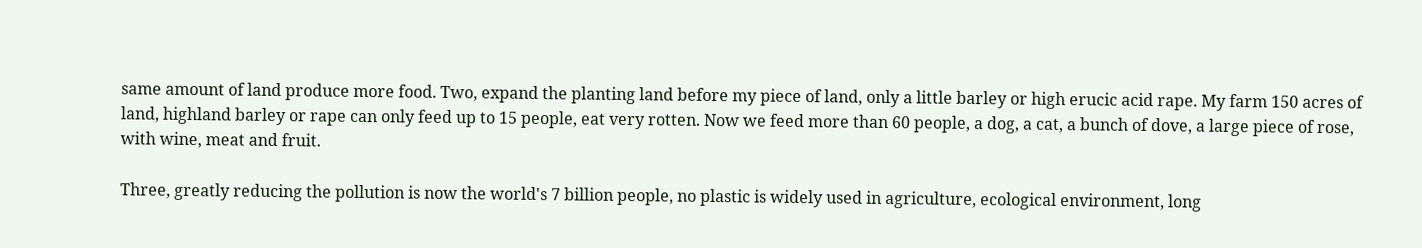same amount of land produce more food. Two, expand the planting land before my piece of land, only a little barley or high erucic acid rape. My farm 150 acres of land, highland barley or rape can only feed up to 15 people, eat very rotten. Now we feed more than 60 people, a dog, a cat, a bunch of dove, a large piece of rose, with wine, meat and fruit.

Three, greatly reducing the pollution is now the world's 7 billion people, no plastic is widely used in agriculture, ecological environment, long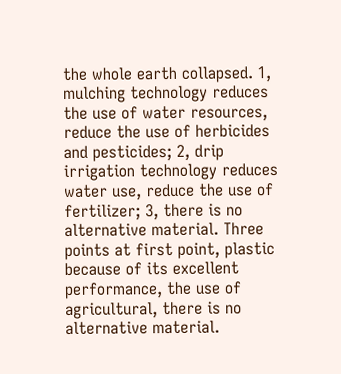the whole earth collapsed. 1, mulching technology reduces the use of water resources, reduce the use of herbicides and pesticides; 2, drip irrigation technology reduces water use, reduce the use of fertilizer; 3, there is no alternative material. Three points at first point, plastic because of its excellent performance, the use of agricultural, there is no alternative material.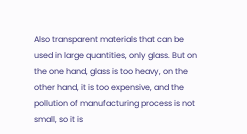Also transparent materials that can be used in large quantities, only glass. But on the one hand, glass is too heavy, on the other hand, it is too expensive, and the pollution of manufacturing process is not small, so it is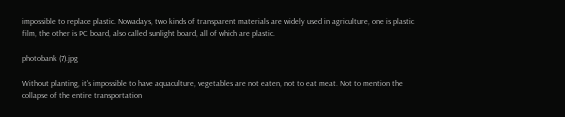impossible to replace plastic. Nowadays, two kinds of transparent materials are widely used in agriculture, one is plastic film, the other is PC board, also called sunlight board, all of which are plastic.

photobank (7).jpg

Without planting, it's impossible to have aquaculture, vegetables are not eaten, not to eat meat. Not to mention the collapse of the entire transportation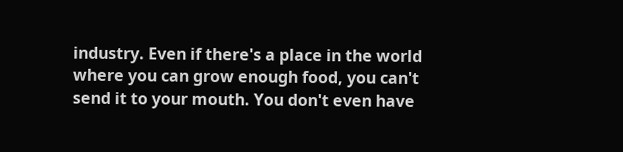industry. Even if there's a place in the world where you can grow enough food, you can't send it to your mouth. You don't even have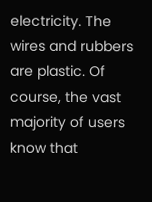electricity. The wires and rubbers are plastic. Of course, the vast majority of users know that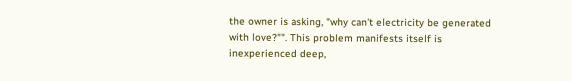the owner is asking, "why can't electricity be generated with love?"". This problem manifests itself is inexperienced deep,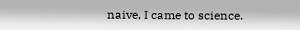naive, I came to science.